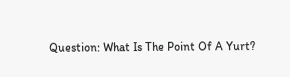Question: What Is The Point Of A Yurt?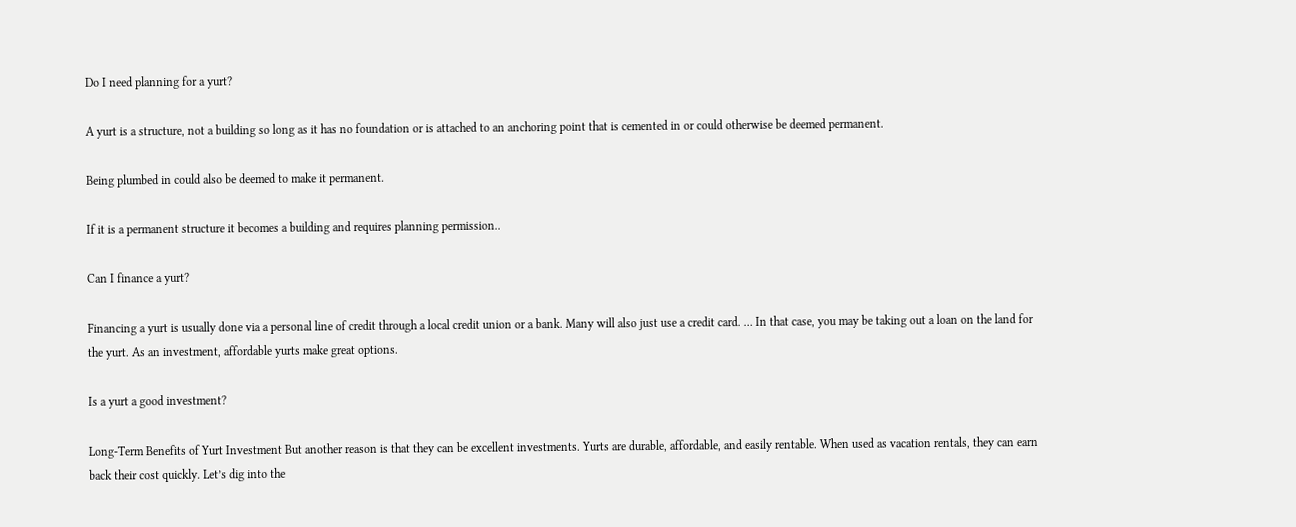Do I need planning for a yurt?

A yurt is a structure, not a building so long as it has no foundation or is attached to an anchoring point that is cemented in or could otherwise be deemed permanent.

Being plumbed in could also be deemed to make it permanent.

If it is a permanent structure it becomes a building and requires planning permission..

Can I finance a yurt?

Financing a yurt is usually done via a personal line of credit through a local credit union or a bank. Many will also just use a credit card. … In that case, you may be taking out a loan on the land for the yurt. As an investment, affordable yurts make great options.

Is a yurt a good investment?

Long-Term Benefits of Yurt Investment But another reason is that they can be excellent investments. Yurts are durable, affordable, and easily rentable. When used as vacation rentals, they can earn back their cost quickly. Let’s dig into the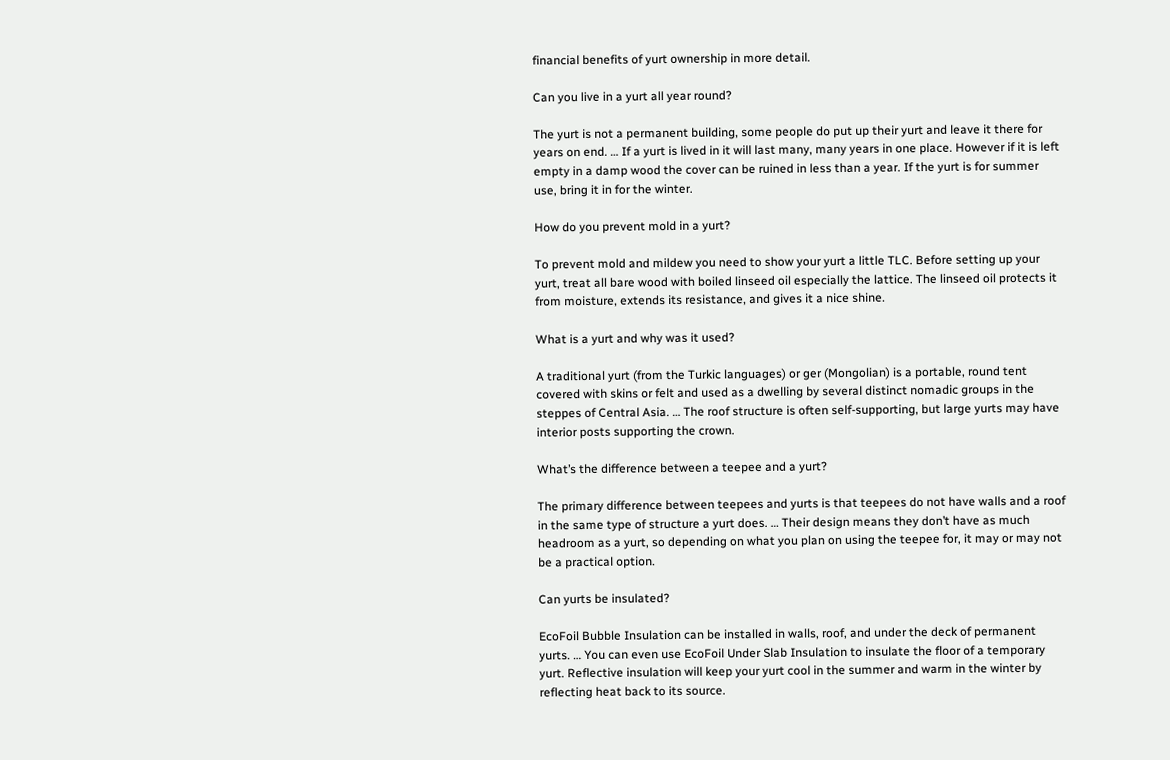financial benefits of yurt ownership in more detail.

Can you live in a yurt all year round?

The yurt is not a permanent building, some people do put up their yurt and leave it there for years on end. … If a yurt is lived in it will last many, many years in one place. However if it is left empty in a damp wood the cover can be ruined in less than a year. If the yurt is for summer use, bring it in for the winter.

How do you prevent mold in a yurt?

To prevent mold and mildew you need to show your yurt a little TLC. Before setting up your yurt, treat all bare wood with boiled linseed oil especially the lattice. The linseed oil protects it from moisture, extends its resistance, and gives it a nice shine.

What is a yurt and why was it used?

A traditional yurt (from the Turkic languages) or ger (Mongolian) is a portable, round tent covered with skins or felt and used as a dwelling by several distinct nomadic groups in the steppes of Central Asia. … The roof structure is often self-supporting, but large yurts may have interior posts supporting the crown.

What’s the difference between a teepee and a yurt?

The primary difference between teepees and yurts is that teepees do not have walls and a roof in the same type of structure a yurt does. … Their design means they don’t have as much headroom as a yurt, so depending on what you plan on using the teepee for, it may or may not be a practical option.

Can yurts be insulated?

EcoFoil Bubble Insulation can be installed in walls, roof, and under the deck of permanent yurts. … You can even use EcoFoil Under Slab Insulation to insulate the floor of a temporary yurt. Reflective insulation will keep your yurt cool in the summer and warm in the winter by reflecting heat back to its source.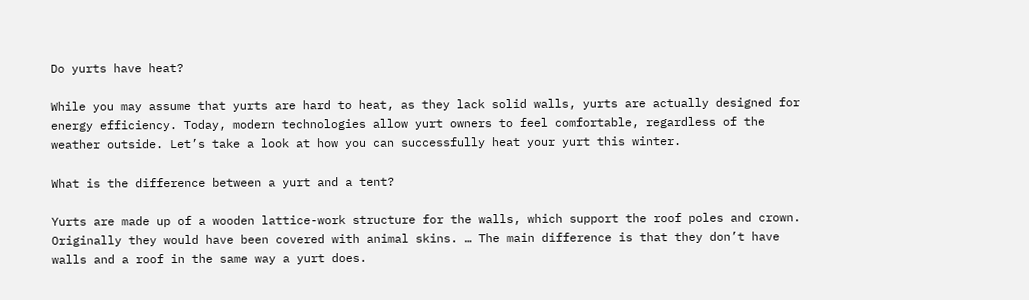Do yurts have heat?

While you may assume that yurts are hard to heat, as they lack solid walls, yurts are actually designed for energy efficiency. Today, modern technologies allow yurt owners to feel comfortable, regardless of the weather outside. Let’s take a look at how you can successfully heat your yurt this winter.

What is the difference between a yurt and a tent?

Yurts are made up of a wooden lattice-work structure for the walls, which support the roof poles and crown. Originally they would have been covered with animal skins. … The main difference is that they don’t have walls and a roof in the same way a yurt does.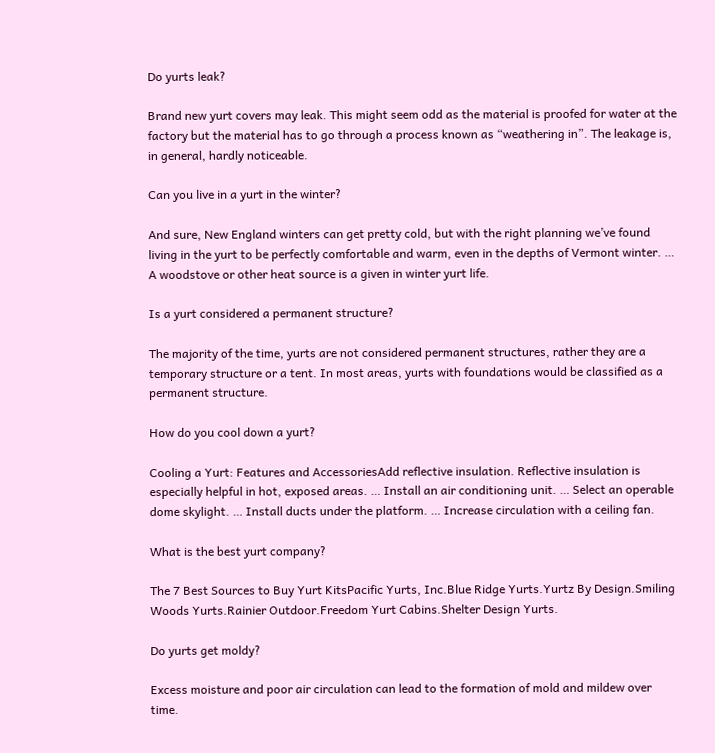Do yurts leak?

Brand new yurt covers may leak. This might seem odd as the material is proofed for water at the factory but the material has to go through a process known as “weathering in”. The leakage is, in general, hardly noticeable.

Can you live in a yurt in the winter?

And sure, New England winters can get pretty cold, but with the right planning we’ve found living in the yurt to be perfectly comfortable and warm, even in the depths of Vermont winter. … A woodstove or other heat source is a given in winter yurt life.

Is a yurt considered a permanent structure?

The majority of the time, yurts are not considered permanent structures, rather they are a temporary structure or a tent. In most areas, yurts with foundations would be classified as a permanent structure.

How do you cool down a yurt?

Cooling a Yurt: Features and AccessoriesAdd reflective insulation. Reflective insulation is especially helpful in hot, exposed areas. … Install an air conditioning unit. … Select an operable dome skylight. … Install ducts under the platform. … Increase circulation with a ceiling fan.

What is the best yurt company?

The 7 Best Sources to Buy Yurt KitsPacific Yurts, Inc.Blue Ridge Yurts.Yurtz By Design.Smiling Woods Yurts.Rainier Outdoor.Freedom Yurt Cabins.Shelter Design Yurts.

Do yurts get moldy?

Excess moisture and poor air circulation can lead to the formation of mold and mildew over time.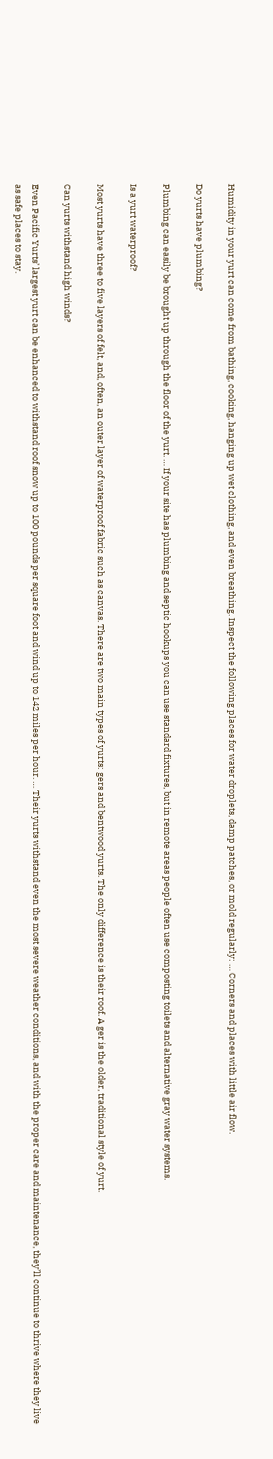Humidity in your yurt can come from bathing, cooking, hanging up wet clothing, and even breathing. Inspect the following places for water droplets, damp patches, or mold regularly: … Corners and places with little air flow.

Do yurts have plumbing?

Plumbing can easily be brought up through the floor of the yurt. … If your site has plumbing and septic hookups you can use standard fixtures, but in remote areas people often use composting toilets and alternative gray water systems.

Is a yurt waterproof?

Most yurts have three to five layers of felt, and, often, an outer layer of waterproof fabric such as canvas. There are two main types of yurts: gers and bentwood yurts. The only difference is their roof. A ger is the older, traditional style of yurt.

Can yurts withstand high winds?

Even Pacific Yurts’ largest yurt can be enhanced to withstand roof snow up to 100 pounds per square foot and wind up to 142 miles per hour. … Their yurts withstand even the most severe weather conditions, and with the proper care and maintenance, they’ll continue to thrive where they live as safe places to stay.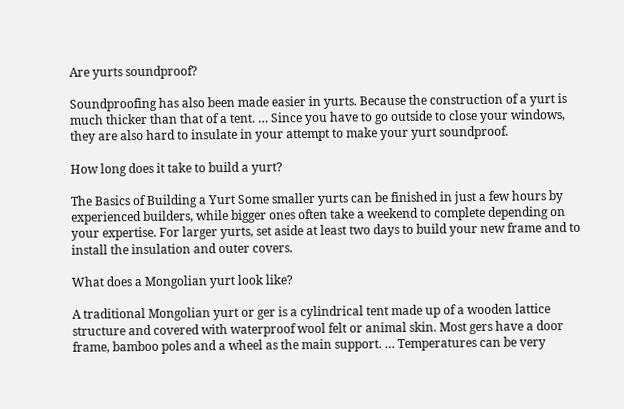Are yurts soundproof?

Soundproofing has also been made easier in yurts. Because the construction of a yurt is much thicker than that of a tent. … Since you have to go outside to close your windows, they are also hard to insulate in your attempt to make your yurt soundproof.

How long does it take to build a yurt?

The Basics of Building a Yurt Some smaller yurts can be finished in just a few hours by experienced builders, while bigger ones often take a weekend to complete depending on your expertise. For larger yurts, set aside at least two days to build your new frame and to install the insulation and outer covers.

What does a Mongolian yurt look like?

A traditional Mongolian yurt or ger is a cylindrical tent made up of a wooden lattice structure and covered with waterproof wool felt or animal skin. Most gers have a door frame, bamboo poles and a wheel as the main support. … Temperatures can be very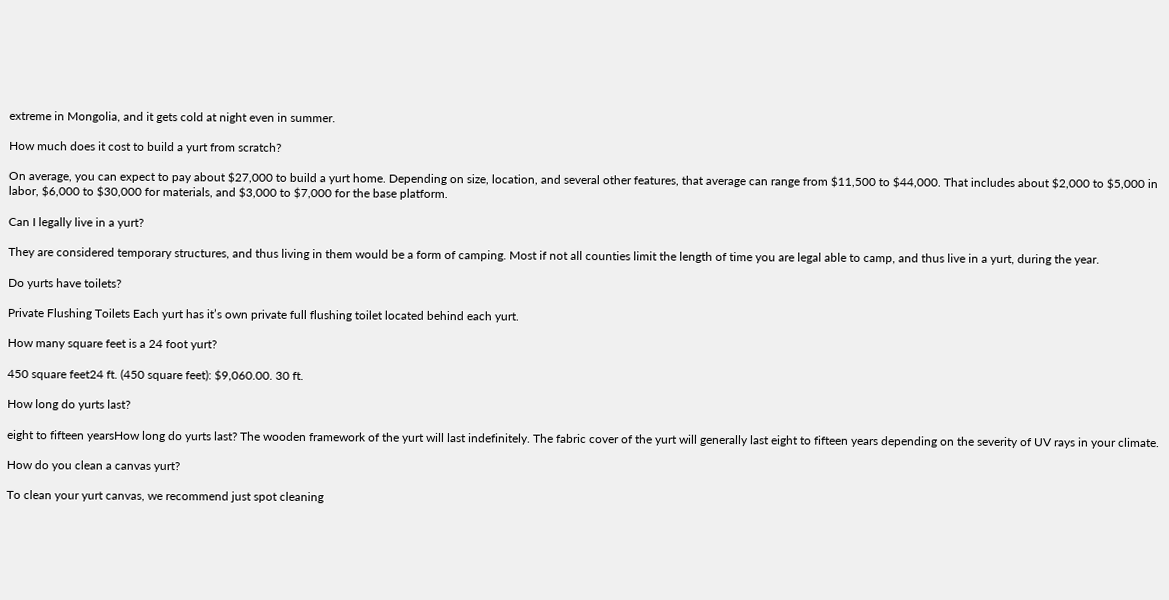extreme in Mongolia, and it gets cold at night even in summer.

How much does it cost to build a yurt from scratch?

On average, you can expect to pay about $27,000 to build a yurt home. Depending on size, location, and several other features, that average can range from $11,500 to $44,000. That includes about $2,000 to $5,000 in labor, $6,000 to $30,000 for materials, and $3,000 to $7,000 for the base platform.

Can I legally live in a yurt?

They are considered temporary structures, and thus living in them would be a form of camping. Most if not all counties limit the length of time you are legal able to camp, and thus live in a yurt, during the year.

Do yurts have toilets?

Private Flushing Toilets Each yurt has it’s own private full flushing toilet located behind each yurt.

How many square feet is a 24 foot yurt?

450 square feet24 ft. (450 square feet): $9,060.00. 30 ft.

How long do yurts last?

eight to fifteen yearsHow long do yurts last? The wooden framework of the yurt will last indefinitely. The fabric cover of the yurt will generally last eight to fifteen years depending on the severity of UV rays in your climate.

How do you clean a canvas yurt?

To clean your yurt canvas, we recommend just spot cleaning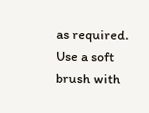as required. Use a soft brush with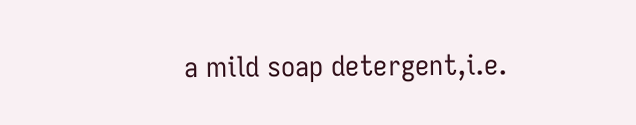a mild soap detergent,i.e.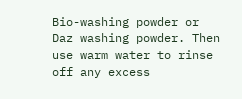Bio-washing powder or Daz washing powder. Then use warm water to rinse off any excess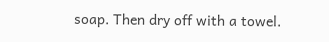soap. Then dry off with a towel.